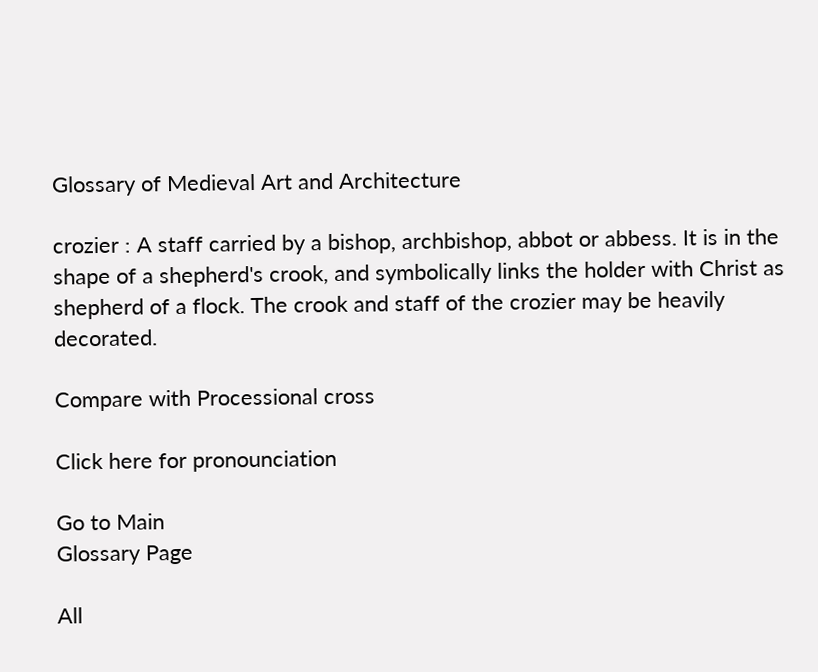Glossary of Medieval Art and Architecture

crozier : A staff carried by a bishop, archbishop, abbot or abbess. It is in the shape of a shepherd's crook, and symbolically links the holder with Christ as shepherd of a flock. The crook and staff of the crozier may be heavily decorated.

Compare with Processional cross

Click here for pronounciation

Go to Main
Glossary Page

All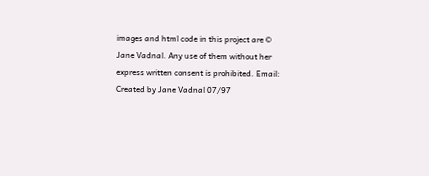images and html code in this project are © Jane Vadnal. Any use of them without her express written consent is prohibited. Email:
Created by Jane Vadnal 07/97